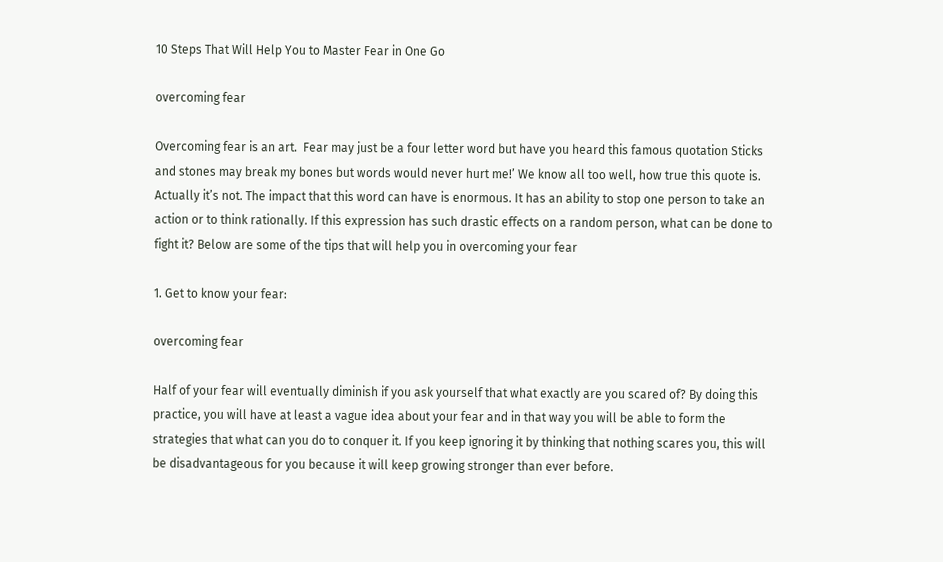10 Steps That Will Help You to Master Fear in One Go

overcoming fear

Overcoming fear is an art.  Fear may just be a four letter word but have you heard this famous quotation Sticks and stones may break my bones but words would never hurt me!’ We know all too well, how true this quote is. Actually it’s not. The impact that this word can have is enormous. It has an ability to stop one person to take an action or to think rationally. If this expression has such drastic effects on a random person, what can be done to fight it? Below are some of the tips that will help you in overcoming your fear

1. Get to know your fear:

overcoming fear

Half of your fear will eventually diminish if you ask yourself that what exactly are you scared of? By doing this practice, you will have at least a vague idea about your fear and in that way you will be able to form the strategies that what can you do to conquer it. If you keep ignoring it by thinking that nothing scares you, this will be disadvantageous for you because it will keep growing stronger than ever before.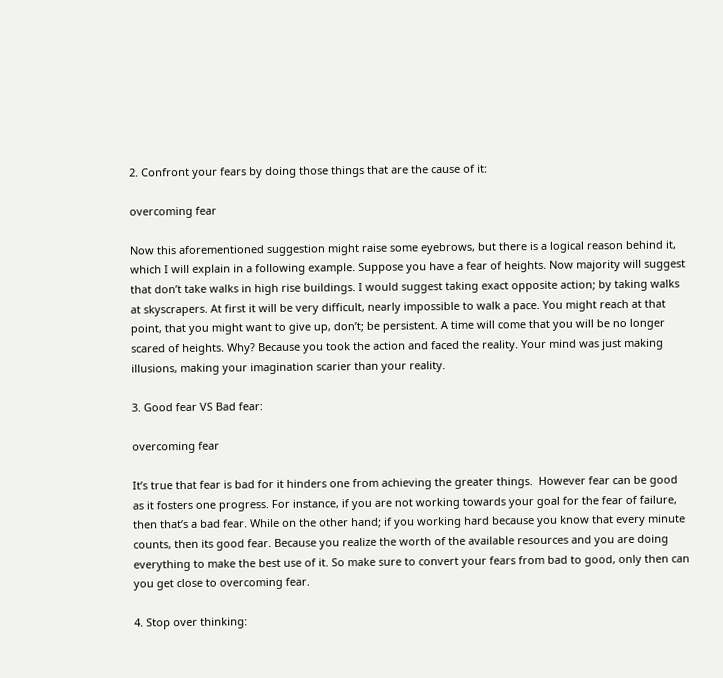2. Confront your fears by doing those things that are the cause of it:

overcoming fear

Now this aforementioned suggestion might raise some eyebrows, but there is a logical reason behind it, which I will explain in a following example. Suppose you have a fear of heights. Now majority will suggest that don’t take walks in high rise buildings. I would suggest taking exact opposite action; by taking walks at skyscrapers. At first it will be very difficult, nearly impossible to walk a pace. You might reach at that point, that you might want to give up, don’t; be persistent. A time will come that you will be no longer scared of heights. Why? Because you took the action and faced the reality. Your mind was just making illusions, making your imagination scarier than your reality.

3. Good fear VS Bad fear:

overcoming fear

It’s true that fear is bad for it hinders one from achieving the greater things.  However fear can be good as it fosters one progress. For instance, if you are not working towards your goal for the fear of failure, then that’s a bad fear. While on the other hand; if you working hard because you know that every minute counts, then its good fear. Because you realize the worth of the available resources and you are doing everything to make the best use of it. So make sure to convert your fears from bad to good, only then can you get close to overcoming fear.

4. Stop over thinking: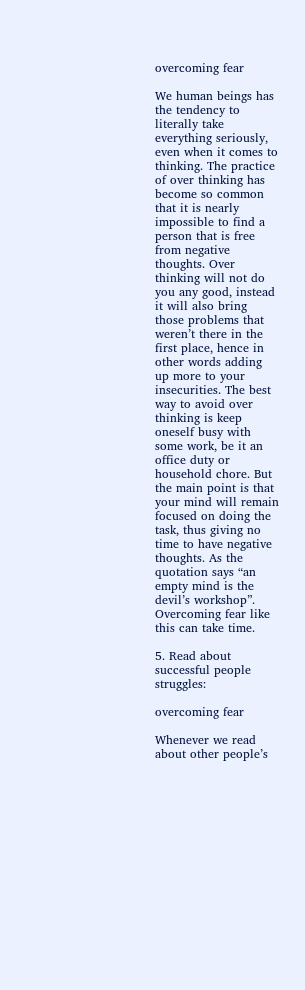overcoming fear

We human beings has the tendency to literally take everything seriously, even when it comes to thinking. The practice of over thinking has become so common that it is nearly impossible to find a person that is free from negative thoughts. Over thinking will not do you any good, instead it will also bring those problems that weren’t there in the first place, hence in other words adding up more to your insecurities. The best way to avoid over thinking is keep oneself busy with some work, be it an office duty or household chore. But the main point is that your mind will remain focused on doing the task, thus giving no time to have negative thoughts. As the quotation says “an empty mind is the devil’s workshop”. Overcoming fear like this can take time.

5. Read about successful people struggles:

overcoming fear

Whenever we read about other people’s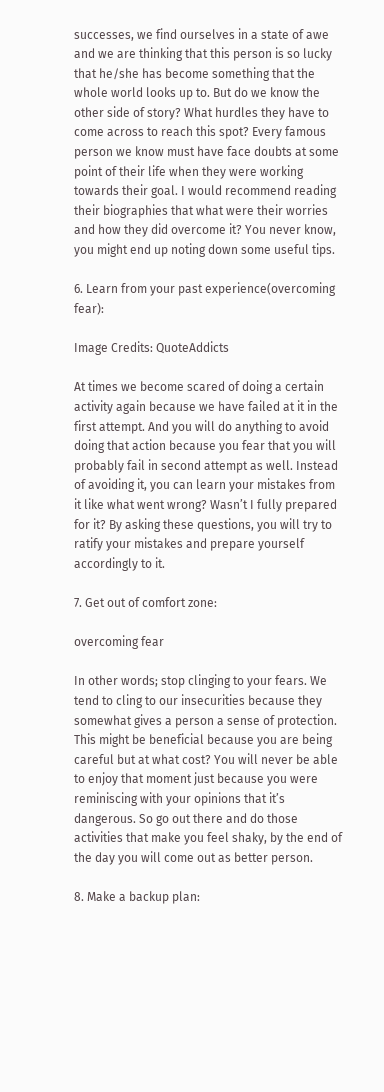successes, we find ourselves in a state of awe and we are thinking that this person is so lucky that he/she has become something that the whole world looks up to. But do we know the other side of story? What hurdles they have to come across to reach this spot? Every famous person we know must have face doubts at some point of their life when they were working towards their goal. I would recommend reading their biographies that what were their worries and how they did overcome it? You never know, you might end up noting down some useful tips.

6. Learn from your past experience(overcoming fear):

Image Credits: QuoteAddicts

At times we become scared of doing a certain activity again because we have failed at it in the first attempt. And you will do anything to avoid doing that action because you fear that you will probably fail in second attempt as well. Instead of avoiding it, you can learn your mistakes from it like what went wrong? Wasn’t I fully prepared for it? By asking these questions, you will try to ratify your mistakes and prepare yourself accordingly to it.

7. Get out of comfort zone:

overcoming fear

In other words; stop clinging to your fears. We tend to cling to our insecurities because they somewhat gives a person a sense of protection. This might be beneficial because you are being careful but at what cost? You will never be able to enjoy that moment just because you were reminiscing with your opinions that it’s dangerous. So go out there and do those activities that make you feel shaky, by the end of the day you will come out as better person.

8. Make a backup plan: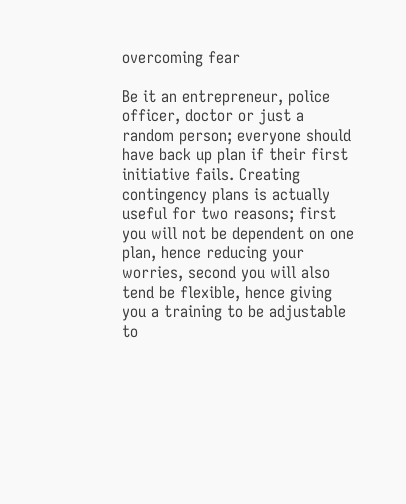overcoming fear

Be it an entrepreneur, police officer, doctor or just a random person; everyone should have back up plan if their first initiative fails. Creating contingency plans is actually useful for two reasons; first you will not be dependent on one plan, hence reducing your worries, second you will also tend be flexible, hence giving you a training to be adjustable to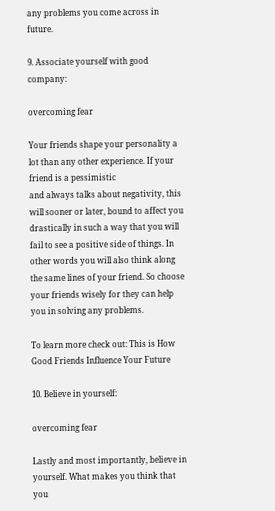any problems you come across in future.

9. Associate yourself with good company:

overcoming fear

Your friends shape your personality a lot than any other experience. If your friend is a pessimistic
and always talks about negativity, this will sooner or later, bound to affect you drastically in such a way that you will fail to see a positive side of things. In other words you will also think along the same lines of your friend. So choose your friends wisely for they can help you in solving any problems.

To learn more check out: This is How Good Friends Influence Your Future

10. Believe in yourself:

overcoming fear

Lastly and most importantly, believe in yourself. What makes you think that you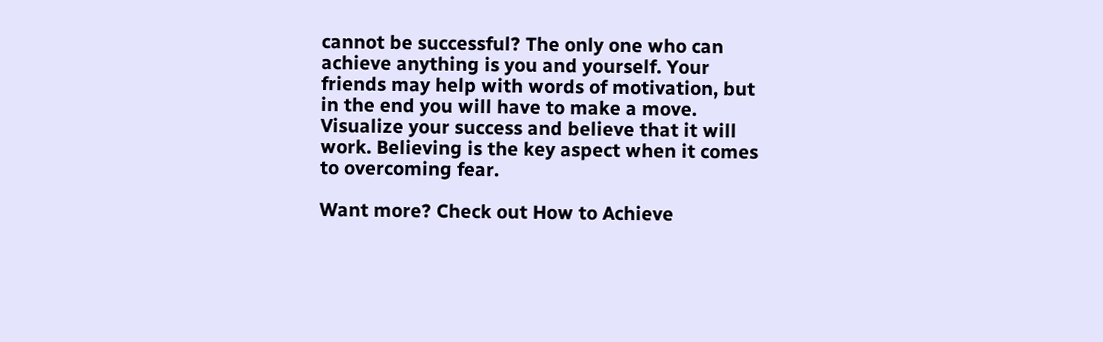cannot be successful? The only one who can achieve anything is you and yourself. Your friends may help with words of motivation, but in the end you will have to make a move. Visualize your success and believe that it will work. Believing is the key aspect when it comes to overcoming fear.

Want more? Check out How to Achieve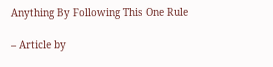Anything By Following This One Rule

– Article by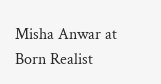Misha Anwar at Born Realist